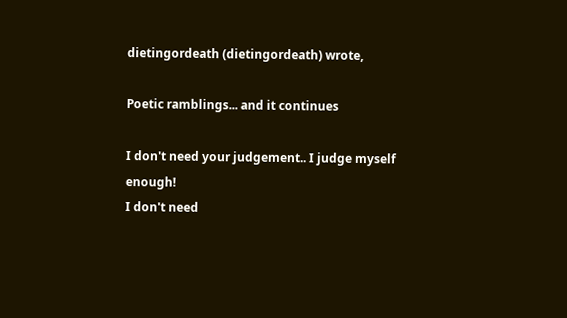dietingordeath (dietingordeath) wrote,

Poetic ramblings... and it continues

I don't need your judgement.. I judge myself enough!
I don't need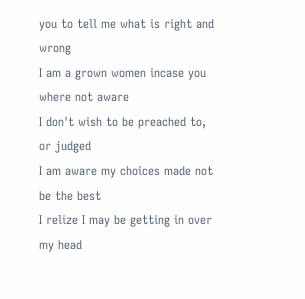you to tell me what is right and wrong
I am a grown women incase you where not aware
I don't wish to be preached to, or judged
I am aware my choices made not be the best
I relize I may be getting in over my head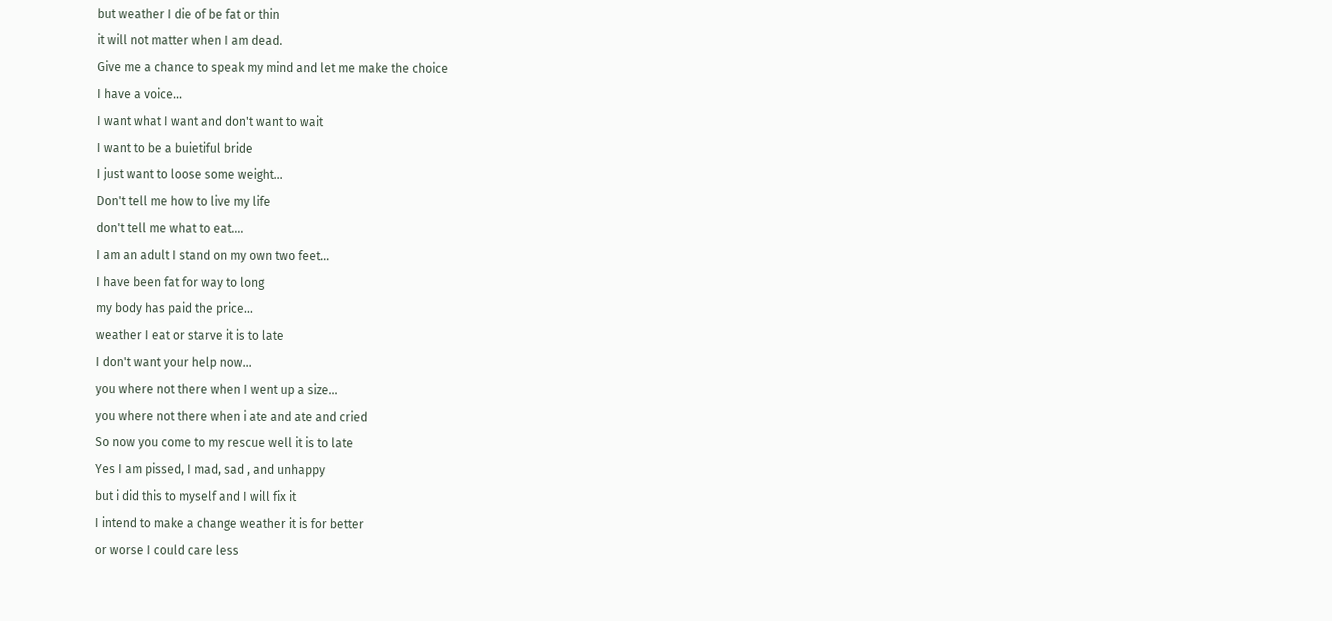but weather I die of be fat or thin
it will not matter when I am dead.
Give me a chance to speak my mind and let me make the choice
I have a voice...
I want what I want and don't want to wait
I want to be a buietiful bride
I just want to loose some weight...
Don't tell me how to live my life
don't tell me what to eat....
I am an adult I stand on my own two feet...
I have been fat for way to long
my body has paid the price...
weather I eat or starve it is to late
I don't want your help now...
you where not there when I went up a size...
you where not there when i ate and ate and cried
So now you come to my rescue well it is to late
Yes I am pissed, I mad, sad , and unhappy
but i did this to myself and I will fix it
I intend to make a change weather it is for better
or worse I could care less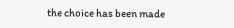the choice has been made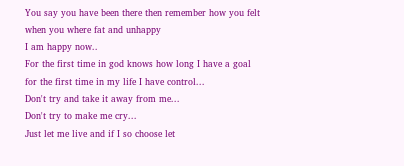You say you have been there then remember how you felt
when you where fat and unhappy
I am happy now..
For the first time in god knows how long I have a goal
for the first time in my life I have control...
Don't try and take it away from me...
Don't try to make me cry...
Just let me live and if I so choose let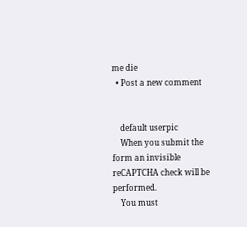me die
  • Post a new comment


    default userpic
    When you submit the form an invisible reCAPTCHA check will be performed.
    You must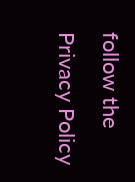follow the Privacy Policy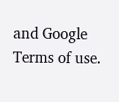and Google Terms of use.